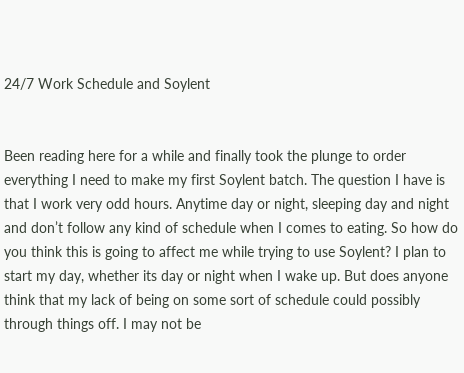24/7 Work Schedule and Soylent


Been reading here for a while and finally took the plunge to order everything I need to make my first Soylent batch. The question I have is that I work very odd hours. Anytime day or night, sleeping day and night and don’t follow any kind of schedule when I comes to eating. So how do you think this is going to affect me while trying to use Soylent? I plan to start my day, whether its day or night when I wake up. But does anyone think that my lack of being on some sort of schedule could possibly through things off. I may not be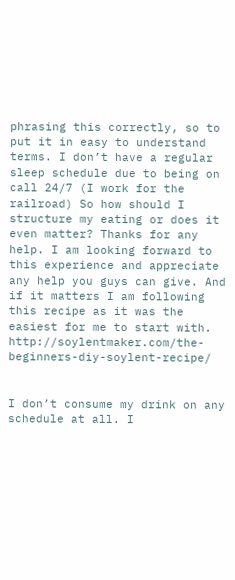phrasing this correctly, so to put it in easy to understand terms. I don’t have a regular sleep schedule due to being on call 24/7 (I work for the railroad) So how should I structure my eating or does it even matter? Thanks for any help. I am looking forward to this experience and appreciate any help you guys can give. And if it matters I am following this recipe as it was the easiest for me to start with. http://soylentmaker.com/the-beginners-diy-soylent-recipe/


I don’t consume my drink on any schedule at all. I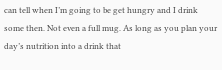can tell when I’m going to be get hungry and I drink some then. Not even a full mug. As long as you plan your day’s nutrition into a drink that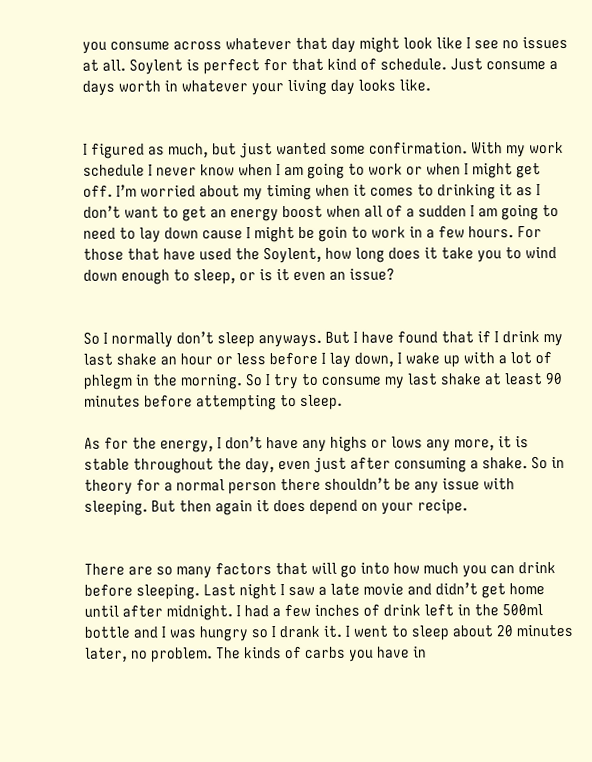you consume across whatever that day might look like I see no issues at all. Soylent is perfect for that kind of schedule. Just consume a days worth in whatever your living day looks like.


I figured as much, but just wanted some confirmation. With my work schedule I never know when I am going to work or when I might get off. I’m worried about my timing when it comes to drinking it as I don’t want to get an energy boost when all of a sudden I am going to need to lay down cause I might be goin to work in a few hours. For those that have used the Soylent, how long does it take you to wind down enough to sleep, or is it even an issue?


So I normally don’t sleep anyways. But I have found that if I drink my last shake an hour or less before I lay down, I wake up with a lot of phlegm in the morning. So I try to consume my last shake at least 90 minutes before attempting to sleep.

As for the energy, I don’t have any highs or lows any more, it is stable throughout the day, even just after consuming a shake. So in theory for a normal person there shouldn’t be any issue with sleeping. But then again it does depend on your recipe.


There are so many factors that will go into how much you can drink before sleeping. Last night I saw a late movie and didn’t get home until after midnight. I had a few inches of drink left in the 500ml bottle and I was hungry so I drank it. I went to sleep about 20 minutes later, no problem. The kinds of carbs you have in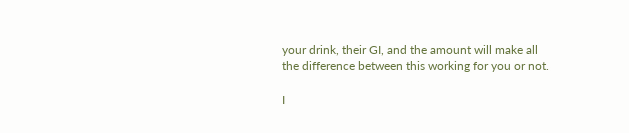your drink, their GI, and the amount will make all the difference between this working for you or not.

I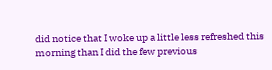did notice that I woke up a little less refreshed this morning than I did the few previous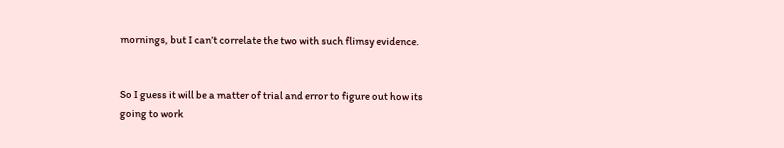mornings, but I can’t correlate the two with such flimsy evidence.


So I guess it will be a matter of trial and error to figure out how its going to work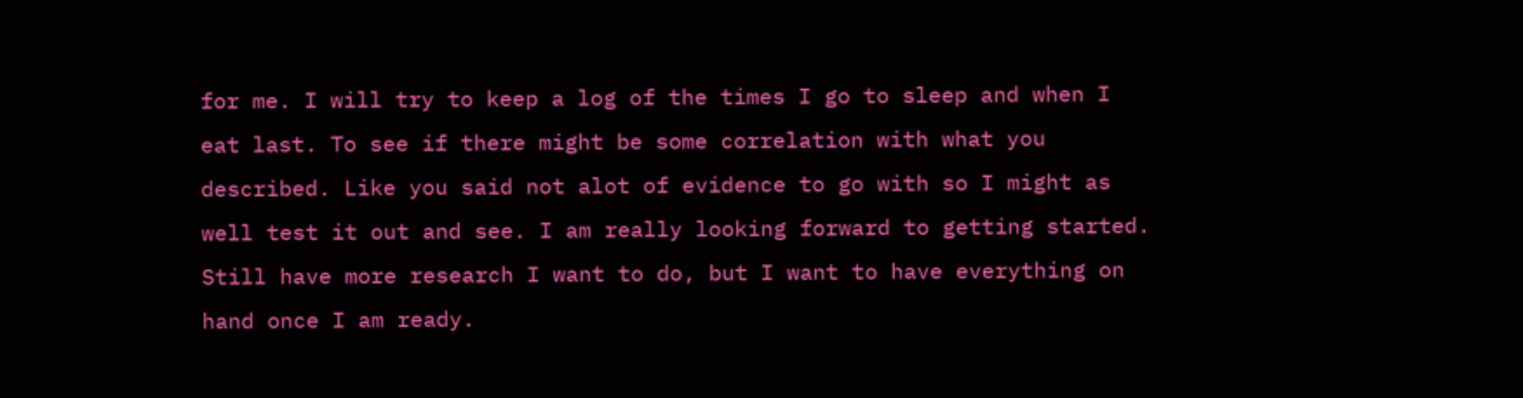for me. I will try to keep a log of the times I go to sleep and when I eat last. To see if there might be some correlation with what you described. Like you said not alot of evidence to go with so I might as well test it out and see. I am really looking forward to getting started. Still have more research I want to do, but I want to have everything on hand once I am ready.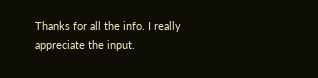Thanks for all the info. I really appreciate the input.